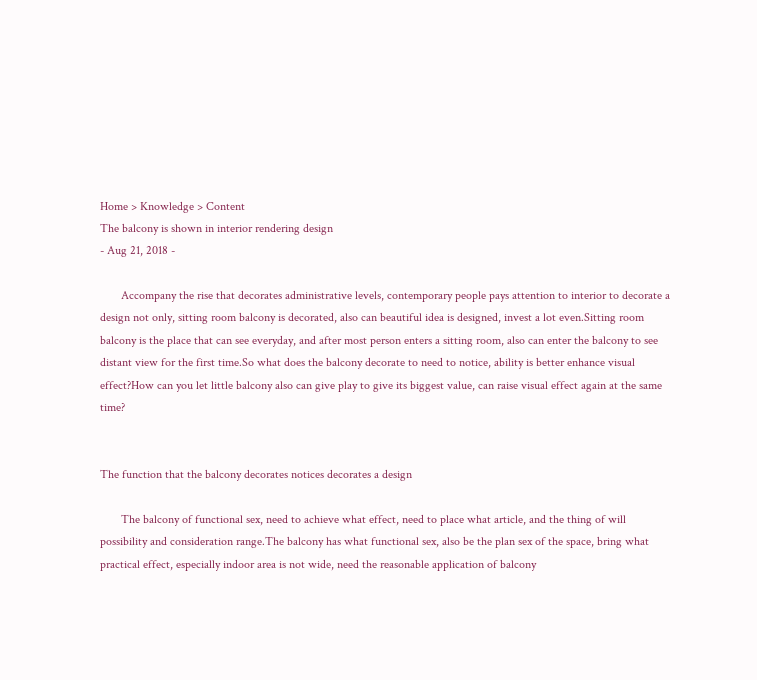Home > Knowledge > Content
The balcony is shown in interior rendering design
- Aug 21, 2018 -

       Accompany the rise that decorates administrative levels, contemporary people pays attention to interior to decorate a design not only, sitting room balcony is decorated, also can beautiful idea is designed, invest a lot even.Sitting room balcony is the place that can see everyday, and after most person enters a sitting room, also can enter the balcony to see distant view for the first time.So what does the balcony decorate to need to notice, ability is better enhance visual effect?How can you let little balcony also can give play to give its biggest value, can raise visual effect again at the same time?


The function that the balcony decorates notices decorates a design

       The balcony of functional sex, need to achieve what effect, need to place what article, and the thing of will possibility and consideration range.The balcony has what functional sex, also be the plan sex of the space, bring what practical effect, especially indoor area is not wide, need the reasonable application of balcony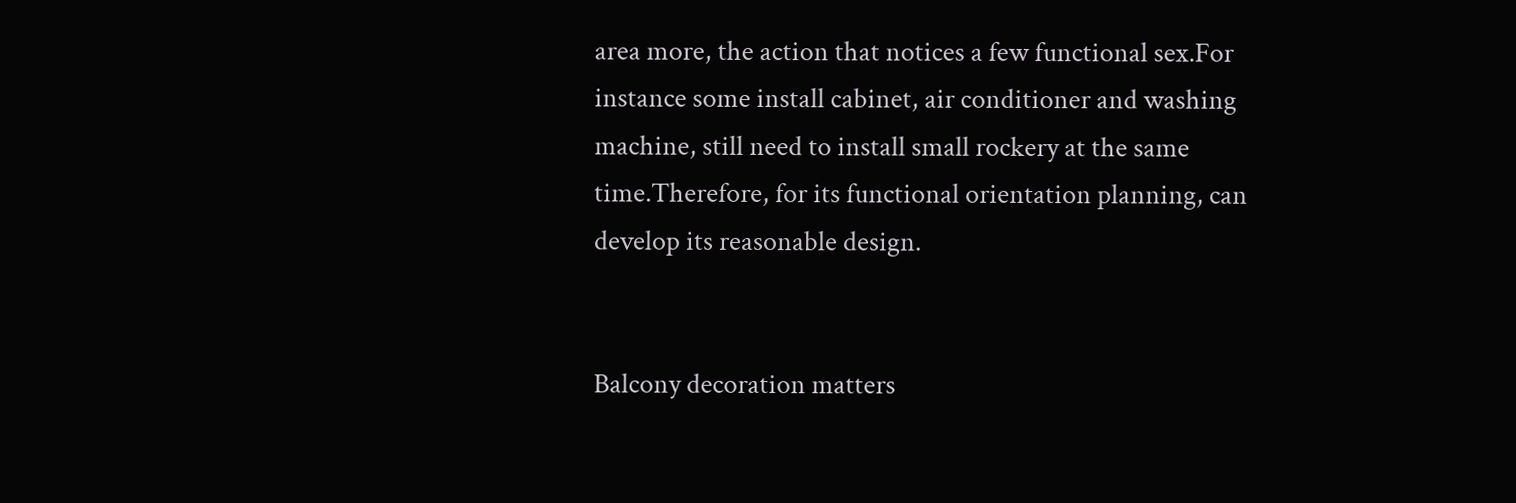area more, the action that notices a few functional sex.For instance some install cabinet, air conditioner and washing machine, still need to install small rockery at the same time.Therefore, for its functional orientation planning, can develop its reasonable design.


Balcony decoration matters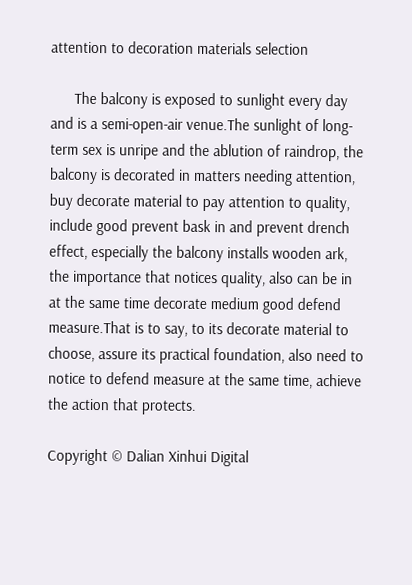attention to decoration materials selection

      The balcony is exposed to sunlight every day and is a semi-open-air venue.The sunlight of long-term sex is unripe and the ablution of raindrop, the balcony is decorated in matters needing attention, buy decorate material to pay attention to quality, include good prevent bask in and prevent drench effect, especially the balcony installs wooden ark, the importance that notices quality, also can be in at the same time decorate medium good defend measure.That is to say, to its decorate material to choose, assure its practical foundation, also need to notice to defend measure at the same time, achieve the action that protects.

Copyright © Dalian Xinhui Digital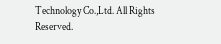Technology Co.,Ltd. All Rights Reserved.